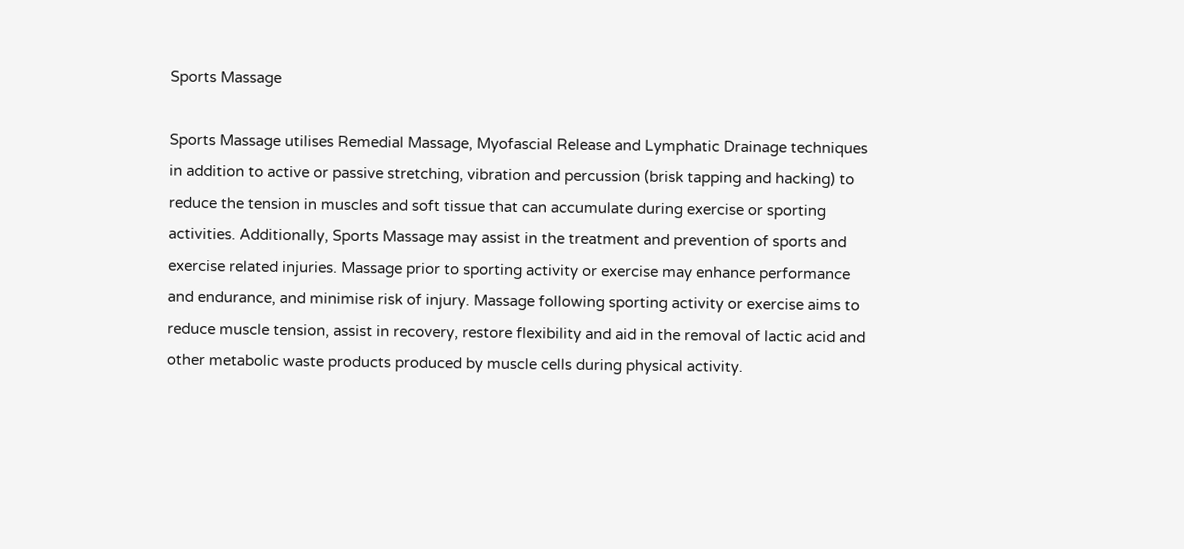Sports Massage

Sports Massage utilises Remedial Massage, Myofascial Release and Lymphatic Drainage techniques in addition to active or passive stretching, vibration and percussion (brisk tapping and hacking) to reduce the tension in muscles and soft tissue that can accumulate during exercise or sporting activities. Additionally, Sports Massage may assist in the treatment and prevention of sports and exercise related injuries. Massage prior to sporting activity or exercise may enhance performance and endurance, and minimise risk of injury. Massage following sporting activity or exercise aims to reduce muscle tension, assist in recovery, restore flexibility and aid in the removal of lactic acid and other metabolic waste products produced by muscle cells during physical activity.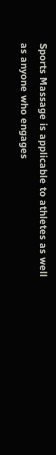Sports Massage is applicable to athletes as well as anyone who engages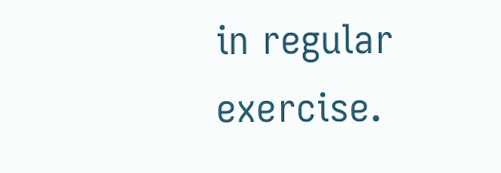in regular exercise.